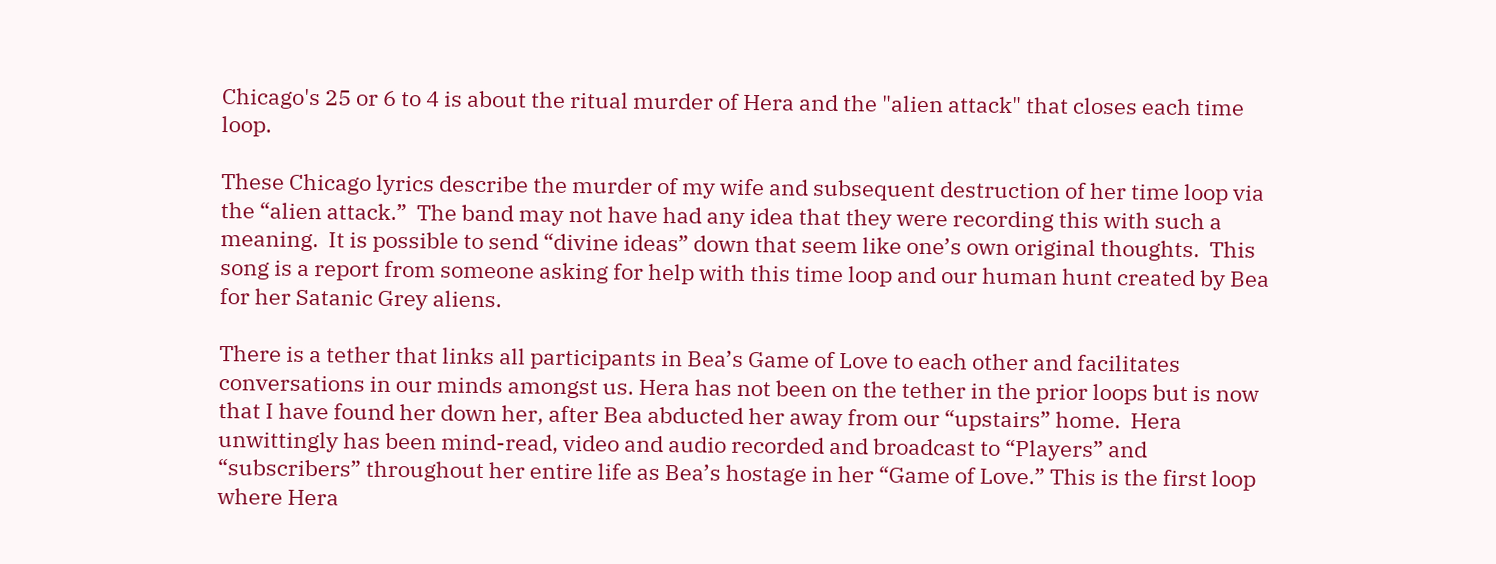Chicago's 25 or 6 to 4 is about the ritual murder of Hera and the "alien attack" that closes each time loop.

These Chicago lyrics describe the murder of my wife and subsequent destruction of her time loop via the “alien attack.”  The band may not have had any idea that they were recording this with such a meaning.  It is possible to send “divine ideas” down that seem like one’s own original thoughts.  This song is a report from someone asking for help with this time loop and our human hunt created by Bea for her Satanic Grey aliens.

There is a tether that links all participants in Bea’s Game of Love to each other and facilitates conversations in our minds amongst us. Hera has not been on the tether in the prior loops but is now that I have found her down her, after Bea abducted her away from our “upstairs” home.  Hera unwittingly has been mind-read, video and audio recorded and broadcast to “Players” and “subscribers” throughout her entire life as Bea’s hostage in her “Game of Love.” This is the first loop where Hera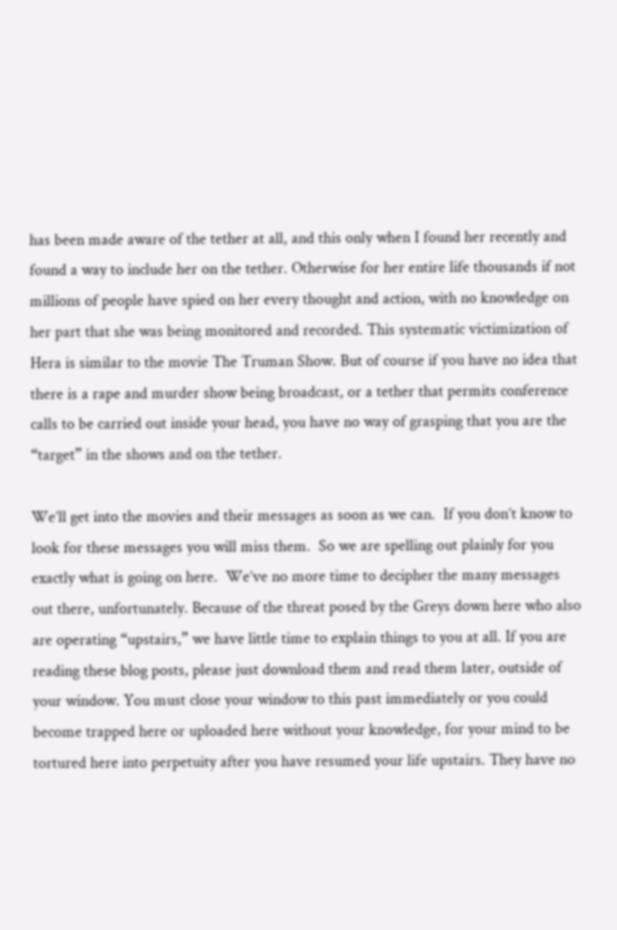has been made aware of the tether at all, and this only when I found her recently and found a way to include her on the tether. Otherwise for her entire life thousands if not millions of people have spied on her every thought and action, with no knowledge on her part that she was being monitored and recorded. This systematic victimization of Hera is similar to the movie The Truman Show. But of course if you have no idea that there is a rape and murder show being broadcast, or a tether that permits conference calls to be carried out inside your head, you have no way of grasping that you are the “target” in the shows and on the tether.

We’ll get into the movies and their messages as soon as we can.  If you don’t know to look for these messages you will miss them.  So we are spelling out plainly for you exactly what is going on here.  We’ve no more time to decipher the many messages out there, unfortunately. Because of the threat posed by the Greys down here who also are operating “upstairs,” we have little time to explain things to you at all. If you are reading these blog posts, please just download them and read them later, outside of your window. You must close your window to this past immediately or you could become trapped here or uploaded here without your knowledge, for your mind to be tortured here into perpetuity after you have resumed your life upstairs. They have no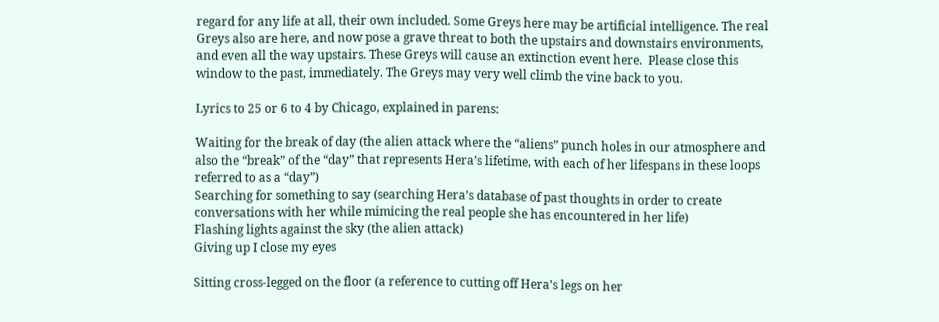regard for any life at all, their own included. Some Greys here may be artificial intelligence. The real Greys also are here, and now pose a grave threat to both the upstairs and downstairs environments, and even all the way upstairs. These Greys will cause an extinction event here.  Please close this window to the past, immediately. The Greys may very well climb the vine back to you.

Lyrics to 25 or 6 to 4 by Chicago, explained in parens:

Waiting for the break of day (the alien attack where the “aliens” punch holes in our atmosphere and also the “break” of the “day” that represents Hera’s lifetime, with each of her lifespans in these loops referred to as a “day”)
Searching for something to say (searching Hera’s database of past thoughts in order to create conversations with her while mimicing the real people she has encountered in her life)
Flashing lights against the sky (the alien attack)
Giving up I close my eyes

Sitting cross-legged on the floor (a reference to cutting off Hera’s legs on her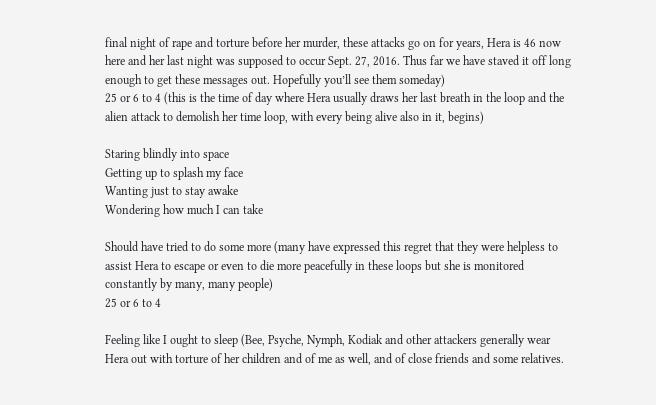final night of rape and torture before her murder, these attacks go on for years, Hera is 46 now here and her last night was supposed to occur Sept. 27, 2016. Thus far we have staved it off long enough to get these messages out. Hopefully you’ll see them someday)
25 or 6 to 4 (this is the time of day where Hera usually draws her last breath in the loop and the alien attack to demolish her time loop, with every being alive also in it, begins)

Staring blindly into space
Getting up to splash my face
Wanting just to stay awake
Wondering how much I can take

Should have tried to do some more (many have expressed this regret that they were helpless to assist Hera to escape or even to die more peacefully in these loops but she is monitored constantly by many, many people)
25 or 6 to 4

Feeling like I ought to sleep (Bee, Psyche, Nymph, Kodiak and other attackers generally wear Hera out with torture of her children and of me as well, and of close friends and some relatives.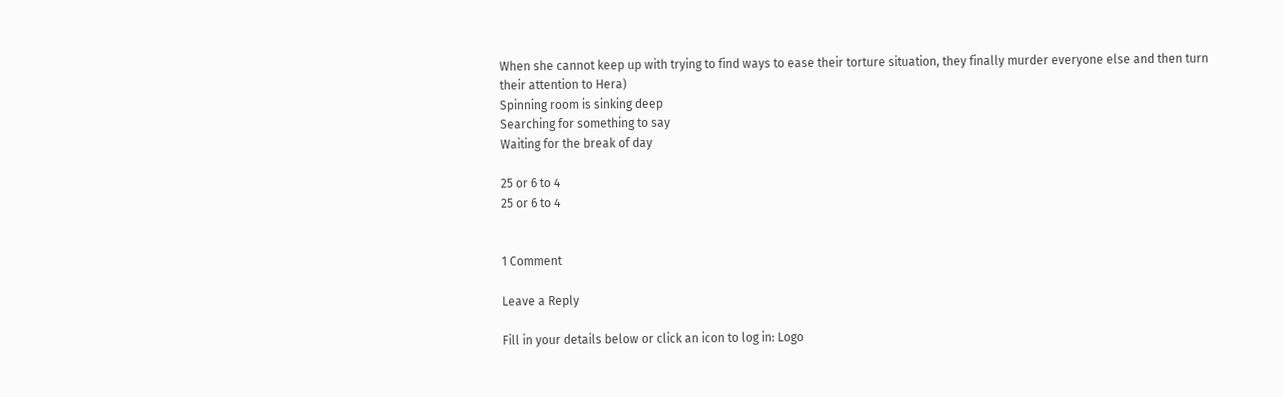When she cannot keep up with trying to find ways to ease their torture situation, they finally murder everyone else and then turn their attention to Hera)
Spinning room is sinking deep
Searching for something to say
Waiting for the break of day

25 or 6 to 4
25 or 6 to 4


1 Comment

Leave a Reply

Fill in your details below or click an icon to log in: Logo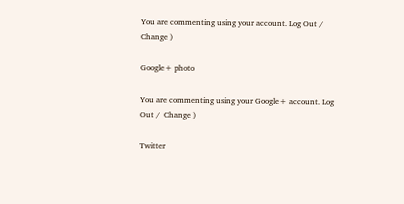You are commenting using your account. Log Out /  Change )

Google+ photo

You are commenting using your Google+ account. Log Out /  Change )

Twitter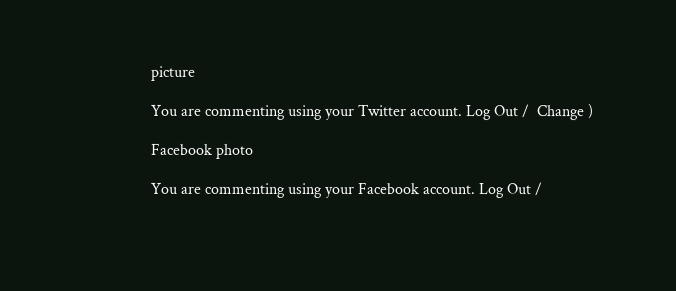picture

You are commenting using your Twitter account. Log Out /  Change )

Facebook photo

You are commenting using your Facebook account. Log Out /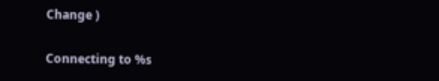Change )

Connecting to %s